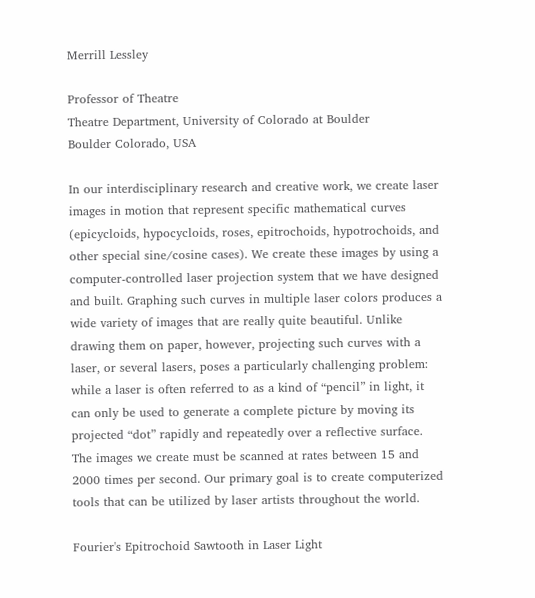Merrill Lessley

Professor of Theatre
Theatre Department, University of Colorado at Boulder
Boulder Colorado, USA

In our interdisciplinary research and creative work, we create laser images in motion that represent specific mathematical curves (epicycloids, hypocycloids, roses, epitrochoids, hypotrochoids, and other special sine/cosine cases). We create these images by using a computer-controlled laser projection system that we have designed and built. Graphing such curves in multiple laser colors produces a wide variety of images that are really quite beautiful. Unlike drawing them on paper, however, projecting such curves with a laser, or several lasers, poses a particularly challenging problem: while a laser is often referred to as a kind of “pencil” in light, it can only be used to generate a complete picture by moving its projected “dot” rapidly and repeatedly over a reflective surface. The images we create must be scanned at rates between 15 and 2000 times per second. Our primary goal is to create computerized tools that can be utilized by laser artists throughout the world.

Fourier's Epitrochoid Sawtooth in Laser Light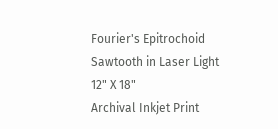Fourier's Epitrochoid Sawtooth in Laser Light
12" X 18"
Archival Inkjet Print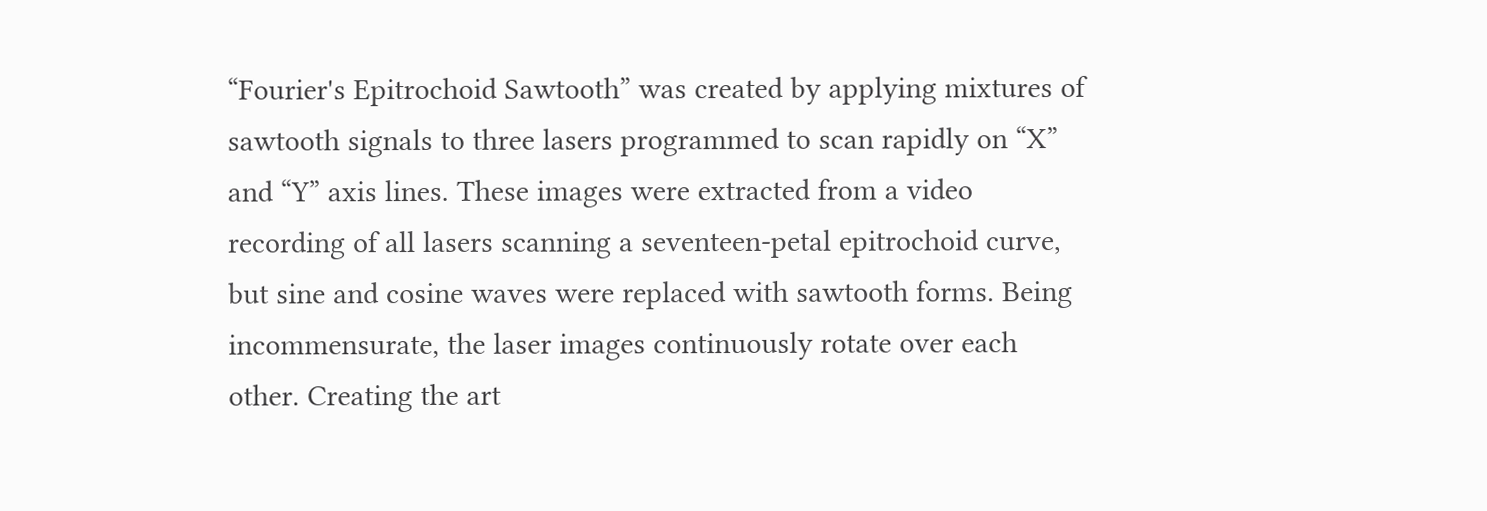“Fourier's Epitrochoid Sawtooth” was created by applying mixtures of sawtooth signals to three lasers programmed to scan rapidly on “X” and “Y” axis lines. These images were extracted from a video recording of all lasers scanning a seventeen-petal epitrochoid curve, but sine and cosine waves were replaced with sawtooth forms. Being incommensurate, the laser images continuously rotate over each other. Creating the art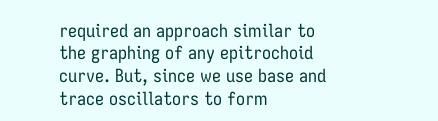required an approach similar to the graphing of any epitrochoid curve. But, since we use base and trace oscillators to form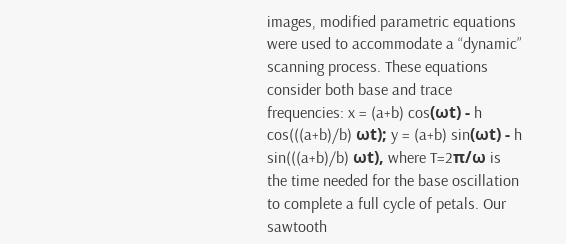images, modified parametric equations were used to accommodate a “dynamic” scanning process. These equations consider both base and trace frequencies: x = (a+b) cos(ωt) - h cos(((a+b)/b) ωt); y = (a+b) sin(ωt) - h sin(((a+b)/b) ωt), where T=2π/ω is the time needed for the base oscillation to complete a full cycle of petals. Our sawtooth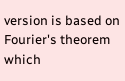version is based on Fourier's theorem which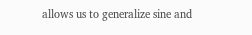allows us to generalize sine and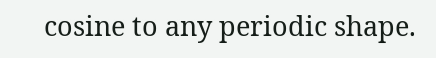cosine to any periodic shape.